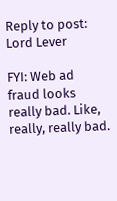Reply to post: Lord Lever

FYI: Web ad fraud looks really bad. Like, really, really bad.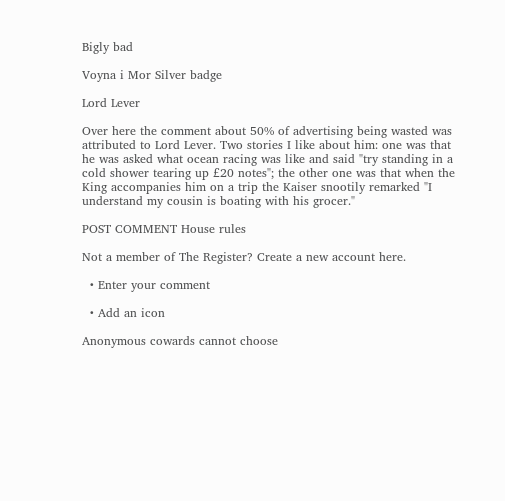Bigly bad

Voyna i Mor Silver badge

Lord Lever

Over here the comment about 50% of advertising being wasted was attributed to Lord Lever. Two stories I like about him: one was that he was asked what ocean racing was like and said "try standing in a cold shower tearing up £20 notes"; the other one was that when the King accompanies him on a trip the Kaiser snootily remarked "I understand my cousin is boating with his grocer."

POST COMMENT House rules

Not a member of The Register? Create a new account here.

  • Enter your comment

  • Add an icon

Anonymous cowards cannot choose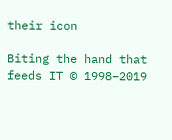their icon

Biting the hand that feeds IT © 1998–2019